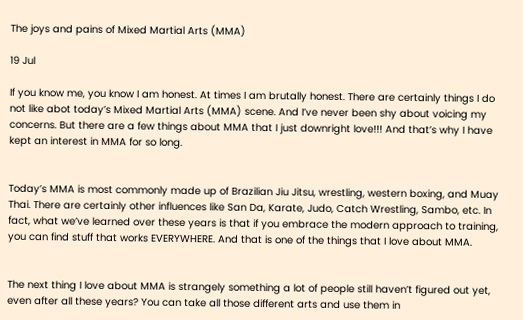The joys and pains of Mixed Martial Arts (MMA)

19 Jul

If you know me, you know I am honest. At times I am brutally honest. There are certainly things I do not like abot today’s Mixed Martial Arts (MMA) scene. And I’ve never been shy about voicing my concerns. But there are a few things about MMA that I just downright love!!! And that’s why I have kept an interest in MMA for so long.


Today’s MMA is most commonly made up of Brazilian Jiu Jitsu, wrestling, western boxing, and Muay Thai. There are certainly other influences like San Da, Karate, Judo, Catch Wrestling, Sambo, etc. In fact, what we’ve learned over these years is that if you embrace the modern approach to training, you can find stuff that works EVERYWHERE. And that is one of the things that I love about MMA.


The next thing I love about MMA is strangely something a lot of people still haven’t figured out yet, even after all these years? You can take all those different arts and use them in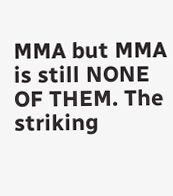MMA but MMA is still NONE OF THEM. The striking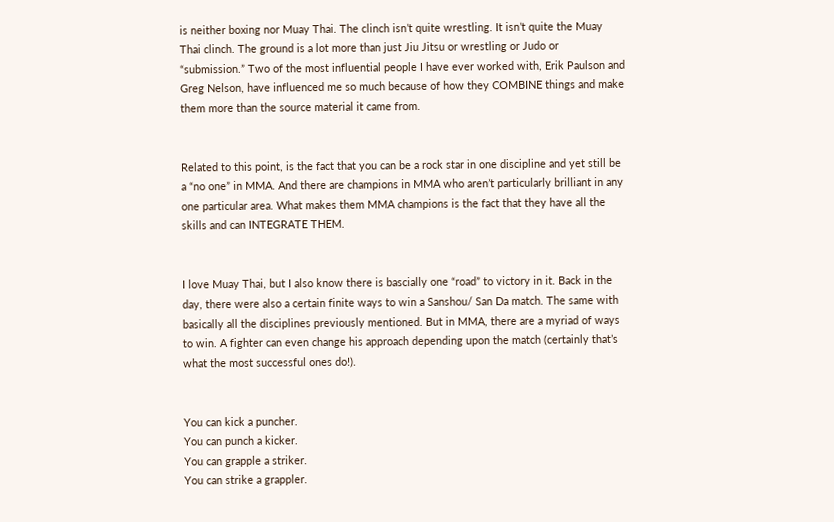is neither boxing nor Muay Thai. The clinch isn’t quite wrestling. It isn’t quite the Muay Thai clinch. The ground is a lot more than just Jiu Jitsu or wrestling or Judo or “submission.” Two of the most influential people I have ever worked with, Erik Paulson and Greg Nelson, have influenced me so much because of how they COMBINE things and make them more than the source material it came from.


Related to this point, is the fact that you can be a rock star in one discipline and yet still be a “no one” in MMA. And there are champions in MMA who aren’t particularly brilliant in any one particular area. What makes them MMA champions is the fact that they have all the skills and can INTEGRATE THEM.


I love Muay Thai, but I also know there is bascially one “road” to victory in it. Back in the day, there were also a certain finite ways to win a Sanshou/ San Da match. The same with basically all the disciplines previously mentioned. But in MMA, there are a myriad of ways to win. A fighter can even change his approach depending upon the match (certainly that’s what the most successful ones do!).


You can kick a puncher.
You can punch a kicker.
You can grapple a striker.
You can strike a grappler.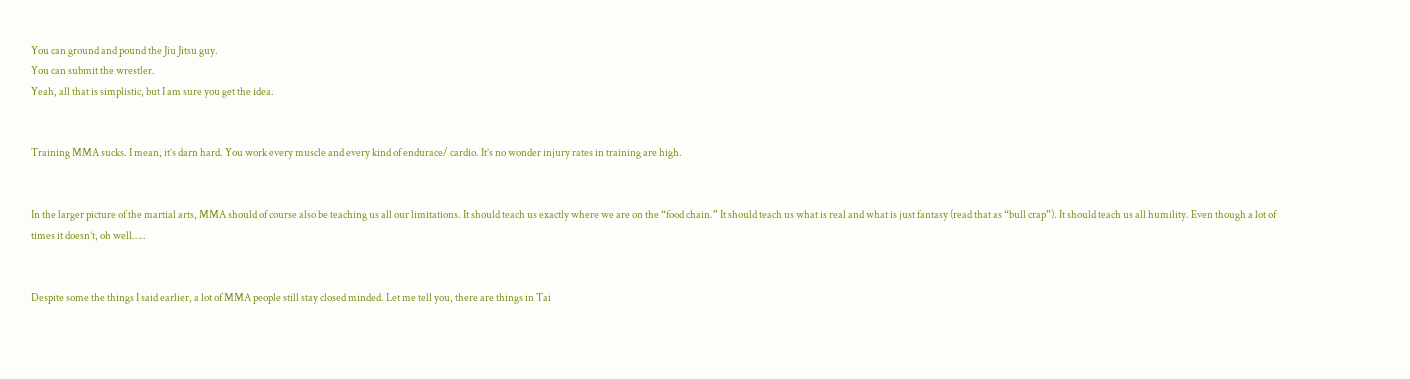You can ground and pound the Jiu Jitsu guy.
You can submit the wrestler.
Yeah, all that is simplistic, but I am sure you get the idea.


Training MMA sucks. I mean, it’s darn hard. You work every muscle and every kind of endurace/ cardio. It’s no wonder injury rates in training are high.


In the larger picture of the martial arts, MMA should of course also be teaching us all our limitations. It should teach us exactly where we are on the “food chain.” It should teach us what is real and what is just fantasy (read that as “bull crap”). It should teach us all humility. Even though a lot of times it doesn’t, oh well…..


Despite some the things I said earlier, a lot of MMA people still stay closed minded. Let me tell you, there are things in Tai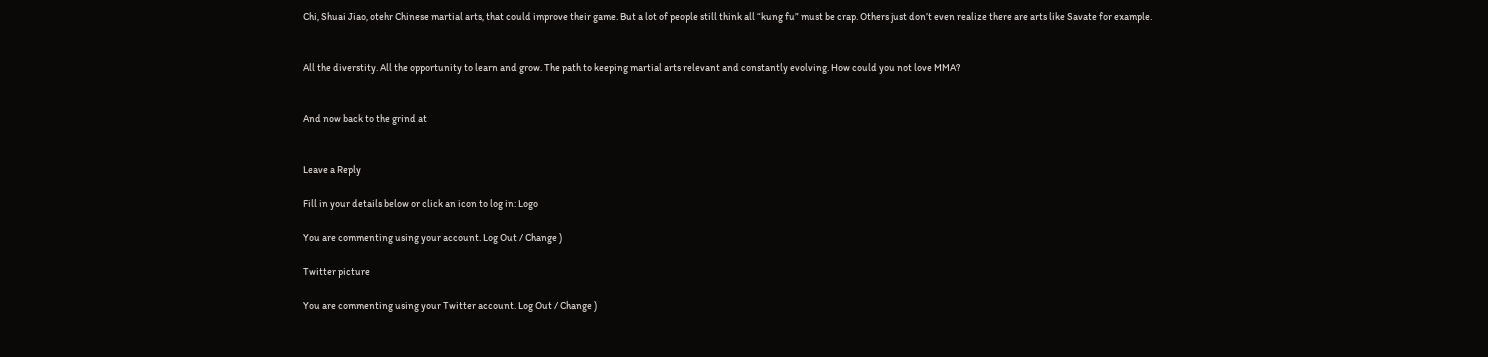Chi, Shuai Jiao, otehr Chinese martial arts, that could improve their game. But a lot of people still think all “kung fu” must be crap. Others just don’t even realize there are arts like Savate for example.


All the diverstity. All the opportunity to learn and grow. The path to keeping martial arts relevant and constantly evolving. How could you not love MMA?


And now back to the grind at


Leave a Reply

Fill in your details below or click an icon to log in: Logo

You are commenting using your account. Log Out / Change )

Twitter picture

You are commenting using your Twitter account. Log Out / Change )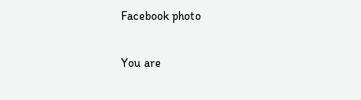Facebook photo

You are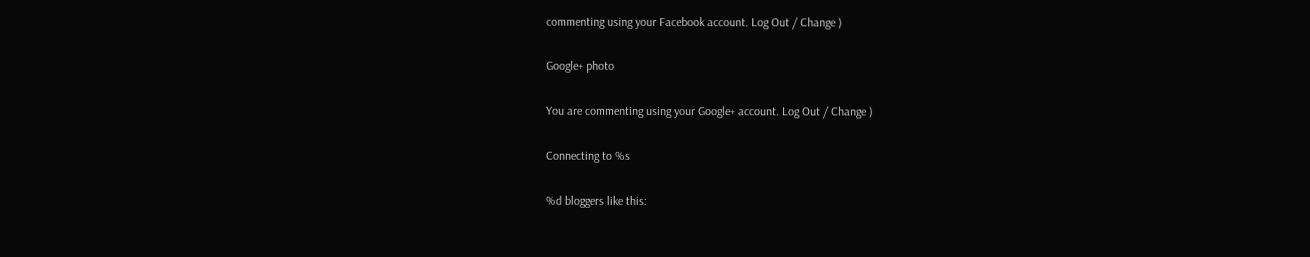commenting using your Facebook account. Log Out / Change )

Google+ photo

You are commenting using your Google+ account. Log Out / Change )

Connecting to %s

%d bloggers like this: